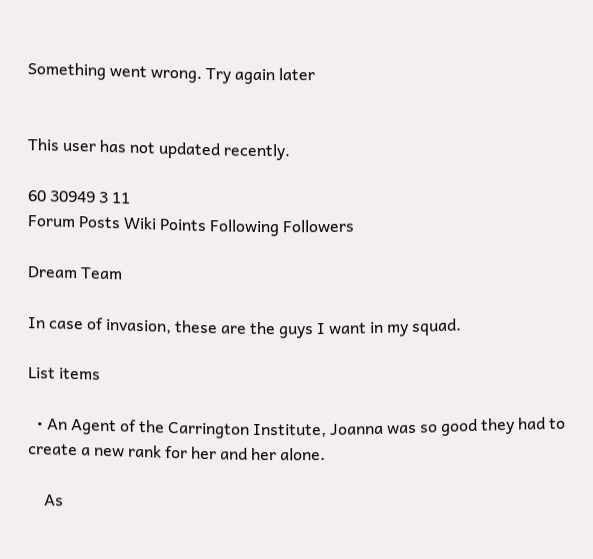Something went wrong. Try again later


This user has not updated recently.

60 30949 3 11
Forum Posts Wiki Points Following Followers

Dream Team

In case of invasion, these are the guys I want in my squad.

List items

  • An Agent of the Carrington Institute, Joanna was so good they had to create a new rank for her and her alone.

    As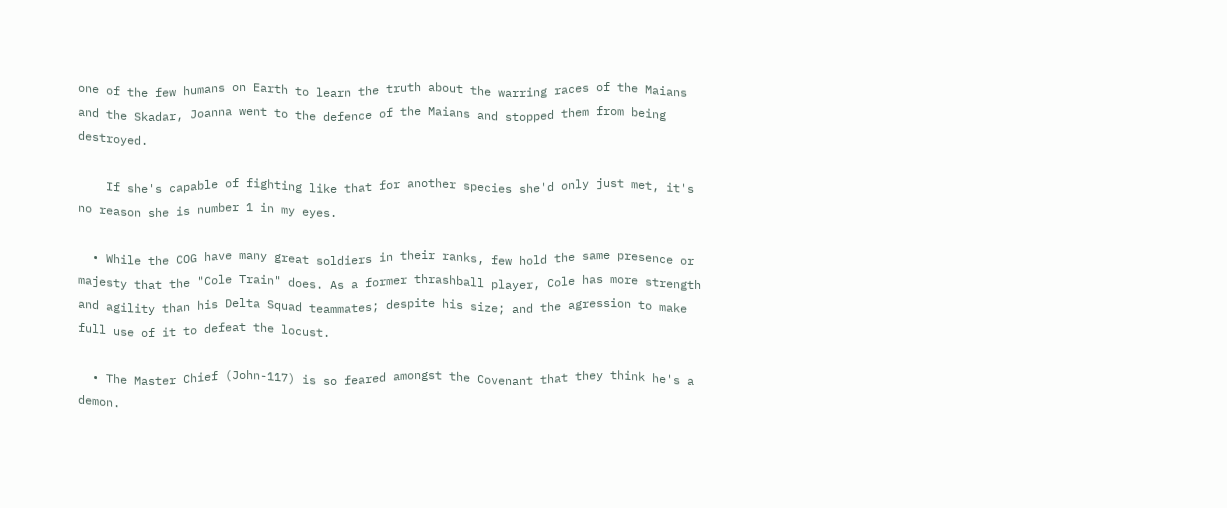one of the few humans on Earth to learn the truth about the warring races of the Maians and the Skadar, Joanna went to the defence of the Maians and stopped them from being destroyed.

    If she's capable of fighting like that for another species she'd only just met, it's no reason she is number 1 in my eyes.

  • While the COG have many great soldiers in their ranks, few hold the same presence or majesty that the "Cole Train" does. As a former thrashball player, Cole has more strength and agility than his Delta Squad teammates; despite his size; and the agression to make full use of it to defeat the locust.

  • The Master Chief (John-117) is so feared amongst the Covenant that they think he's a demon.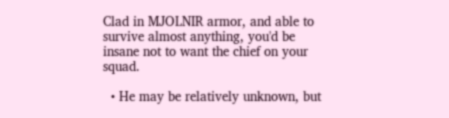Clad in MJOLNIR armor, and able to survive almost anything, you'd be insane not to want the chief on your squad.

  • He may be relatively unknown, but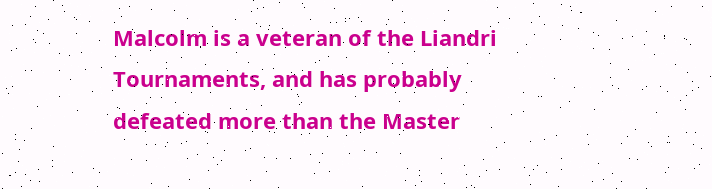Malcolm is a veteran of the Liandri Tournaments, and has probably defeated more than the Master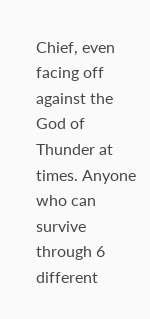Chief, even facing off against the God of Thunder at times. Anyone who can survive through 6 different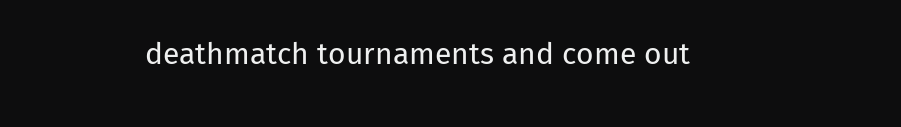deathmatch tournaments and come out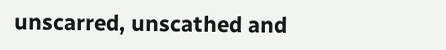unscarred, unscathed and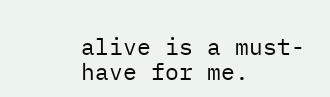alive is a must-have for me.